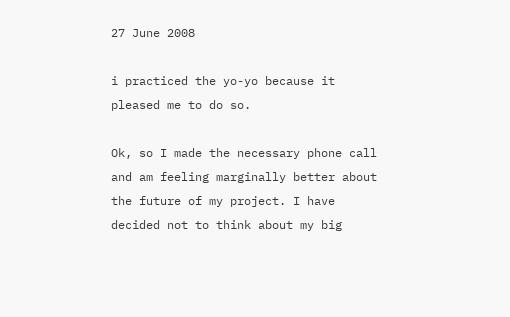27 June 2008

i practiced the yo-yo because it pleased me to do so.

Ok, so I made the necessary phone call and am feeling marginally better about the future of my project. I have decided not to think about my big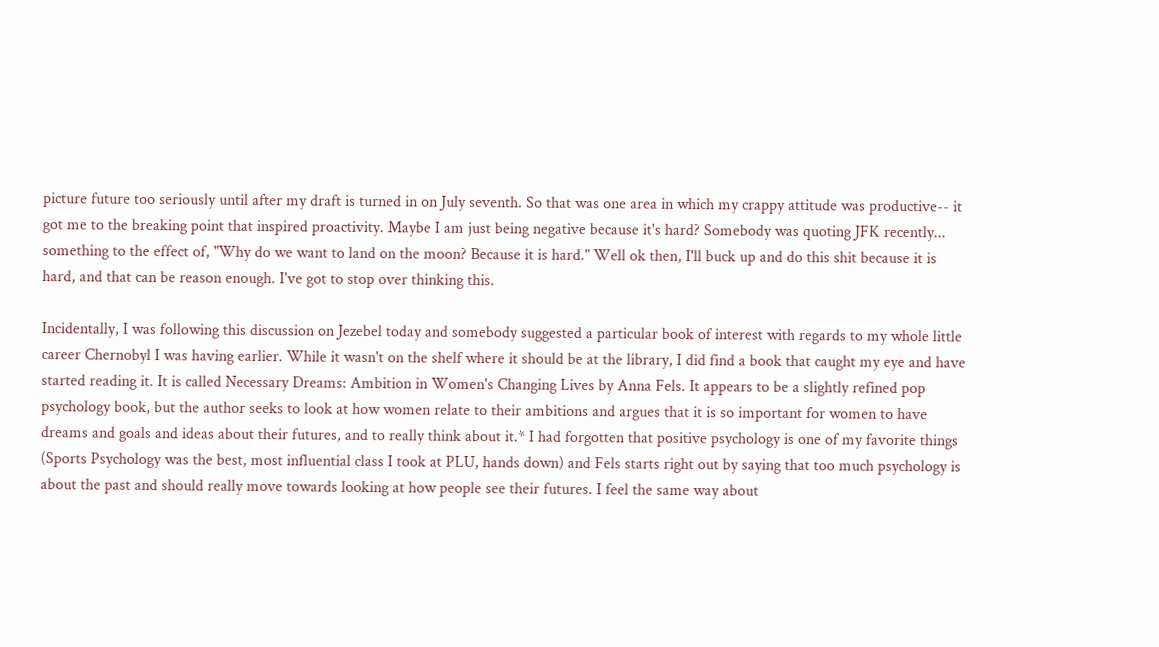picture future too seriously until after my draft is turned in on July seventh. So that was one area in which my crappy attitude was productive-- it got me to the breaking point that inspired proactivity. Maybe I am just being negative because it's hard? Somebody was quoting JFK recently... something to the effect of, "Why do we want to land on the moon? Because it is hard." Well ok then, I'll buck up and do this shit because it is hard, and that can be reason enough. I've got to stop over thinking this.

Incidentally, I was following this discussion on Jezebel today and somebody suggested a particular book of interest with regards to my whole little career Chernobyl I was having earlier. While it wasn't on the shelf where it should be at the library, I did find a book that caught my eye and have started reading it. It is called Necessary Dreams: Ambition in Women's Changing Lives by Anna Fels. It appears to be a slightly refined pop psychology book, but the author seeks to look at how women relate to their ambitions and argues that it is so important for women to have dreams and goals and ideas about their futures, and to really think about it.* I had forgotten that positive psychology is one of my favorite things (Sports Psychology was the best, most influential class I took at PLU, hands down) and Fels starts right out by saying that too much psychology is about the past and should really move towards looking at how people see their futures. I feel the same way about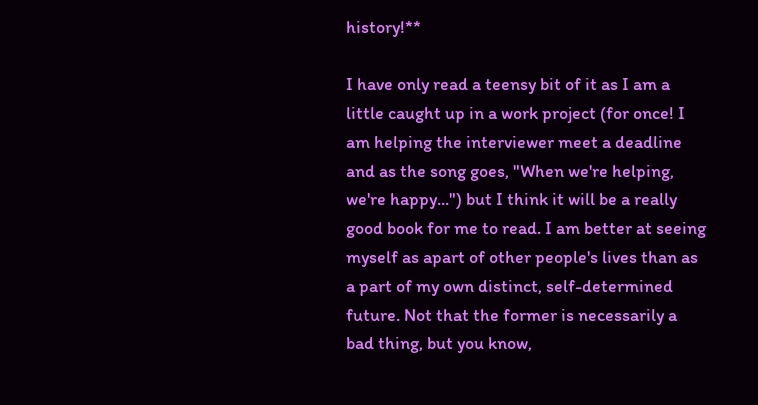history!**

I have only read a teensy bit of it as I am a little caught up in a work project (for once! I am helping the interviewer meet a deadline and as the song goes, "When we're helping, we're happy...") but I think it will be a really good book for me to read. I am better at seeing myself as apart of other people's lives than as a part of my own distinct, self-determined future. Not that the former is necessarily a bad thing, but you know,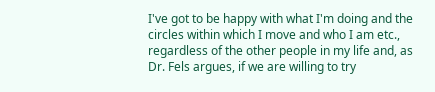I've got to be happy with what I'm doing and the circles within which I move and who I am etc., regardless of the other people in my life and, as Dr. Fels argues, if we are willing to try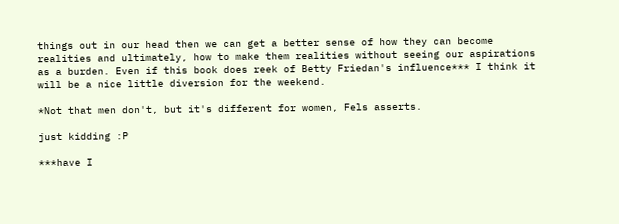things out in our head then we can get a better sense of how they can become realities and ultimately, how to make them realities without seeing our aspirations as a burden. Even if this book does reek of Betty Friedan's influence*** I think it will be a nice little diversion for the weekend.

*Not that men don't, but it's different for women, Fels asserts.

just kidding :P

***have I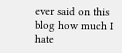ever said on this blog how much I hate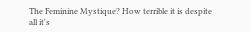The Feminine Mystique? How terrible it is despite all it's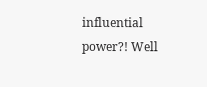influential power?! Well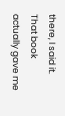there, I said it. That book actually gave me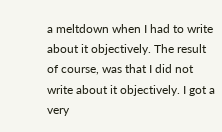a meltdown when I had to write about it objectively. The result of course, was that I did not write about it objectively. I got a very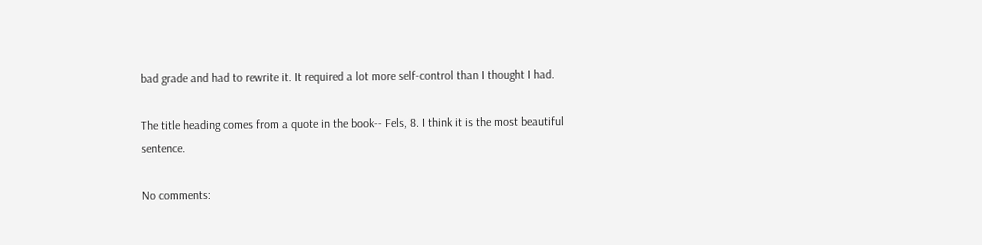bad grade and had to rewrite it. It required a lot more self-control than I thought I had.

The title heading comes from a quote in the book-- Fels, 8. I think it is the most beautiful sentence.

No comments: